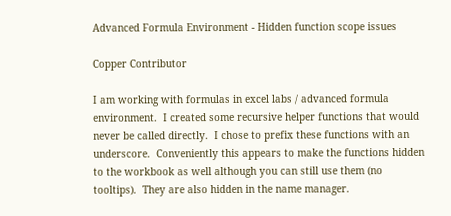Advanced Formula Environment - Hidden function scope issues

Copper Contributor

I am working with formulas in excel labs / advanced formula environment.  I created some recursive helper functions that would never be called directly.  I chose to prefix these functions with an underscore.  Conveniently this appears to make the functions hidden to the workbook as well although you can still use them (no tooltips).  They are also hidden in the name manager.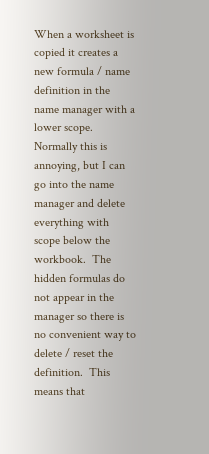When a worksheet is copied it creates a new formula / name definition in the name manager with a lower scope.  Normally this is annoying, but I can go into the name manager and delete everything with scope below the workbook.  The hidden formulas do not appear in the manager so there is no convenient way to delete / reset the definition.  This means that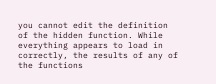you cannot edit the definition of the hidden function. While everything appears to load in correctly, the results of any of the functions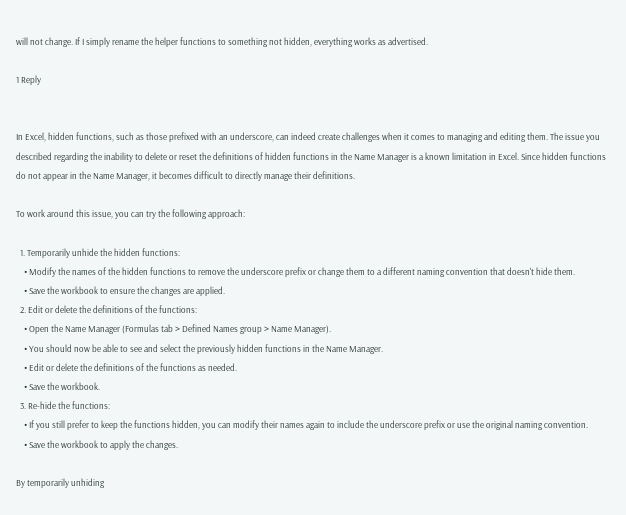will not change. If I simply rename the helper functions to something not hidden, everything works as advertised.

1 Reply


In Excel, hidden functions, such as those prefixed with an underscore, can indeed create challenges when it comes to managing and editing them. The issue you described regarding the inability to delete or reset the definitions of hidden functions in the Name Manager is a known limitation in Excel. Since hidden functions do not appear in the Name Manager, it becomes difficult to directly manage their definitions.

To work around this issue, you can try the following approach:

  1. Temporarily unhide the hidden functions:
    • Modify the names of the hidden functions to remove the underscore prefix or change them to a different naming convention that doesn't hide them.
    • Save the workbook to ensure the changes are applied.
  2. Edit or delete the definitions of the functions:
    • Open the Name Manager (Formulas tab > Defined Names group > Name Manager).
    • You should now be able to see and select the previously hidden functions in the Name Manager.
    • Edit or delete the definitions of the functions as needed.
    • Save the workbook.
  3. Re-hide the functions:
    • If you still prefer to keep the functions hidden, you can modify their names again to include the underscore prefix or use the original naming convention.
    • Save the workbook to apply the changes.

By temporarily unhiding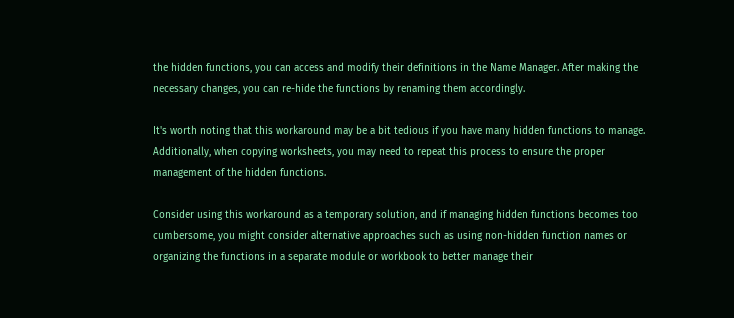the hidden functions, you can access and modify their definitions in the Name Manager. After making the necessary changes, you can re-hide the functions by renaming them accordingly.

It's worth noting that this workaround may be a bit tedious if you have many hidden functions to manage. Additionally, when copying worksheets, you may need to repeat this process to ensure the proper management of the hidden functions.

Consider using this workaround as a temporary solution, and if managing hidden functions becomes too cumbersome, you might consider alternative approaches such as using non-hidden function names or organizing the functions in a separate module or workbook to better manage their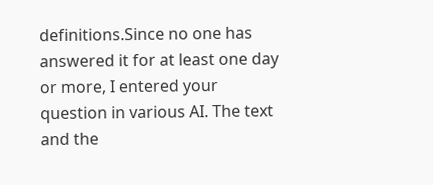definitions.Since no one has answered it for at least one day or more, I entered your question in various AI. The text and the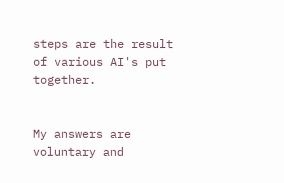steps are the result of various AI's put together.


My answers are voluntary and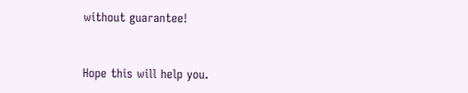without guarantee!


Hope this will help you.